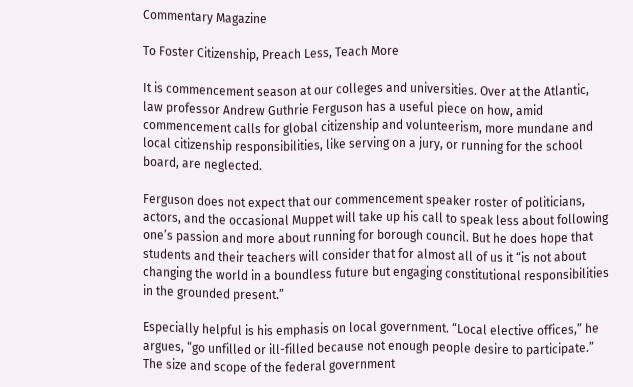Commentary Magazine

To Foster Citizenship, Preach Less, Teach More

It is commencement season at our colleges and universities. Over at the Atlantic, law professor Andrew Guthrie Ferguson has a useful piece on how, amid commencement calls for global citizenship and volunteerism, more mundane and local citizenship responsibilities, like serving on a jury, or running for the school board, are neglected.

Ferguson does not expect that our commencement speaker roster of politicians, actors, and the occasional Muppet will take up his call to speak less about following one’s passion and more about running for borough council. But he does hope that students and their teachers will consider that for almost all of us it “is not about changing the world in a boundless future but engaging constitutional responsibilities in the grounded present.”

Especially helpful is his emphasis on local government. “Local elective offices,” he argues, “go unfilled or ill-filled because not enough people desire to participate.” The size and scope of the federal government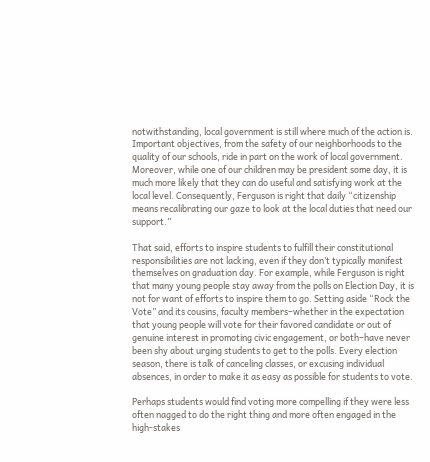notwithstanding, local government is still where much of the action is. Important objectives, from the safety of our neighborhoods to the quality of our schools, ride in part on the work of local government. Moreover, while one of our children may be president some day, it is much more likely that they can do useful and satisfying work at the local level. Consequently, Ferguson is right that daily “citizenship means recalibrating our gaze to look at the local duties that need our support.”

That said, efforts to inspire students to fulfill their constitutional responsibilities are not lacking, even if they don’t typically manifest themselves on graduation day. For example, while Ferguson is right that many young people stay away from the polls on Election Day, it is not for want of efforts to inspire them to go. Setting aside “Rock the Vote” and its cousins, faculty members–whether in the expectation that young people will vote for their favored candidate or out of genuine interest in promoting civic engagement, or both–have never been shy about urging students to get to the polls. Every election season, there is talk of canceling classes, or excusing individual absences, in order to make it as easy as possible for students to vote.

Perhaps students would find voting more compelling if they were less often nagged to do the right thing and more often engaged in the high-stakes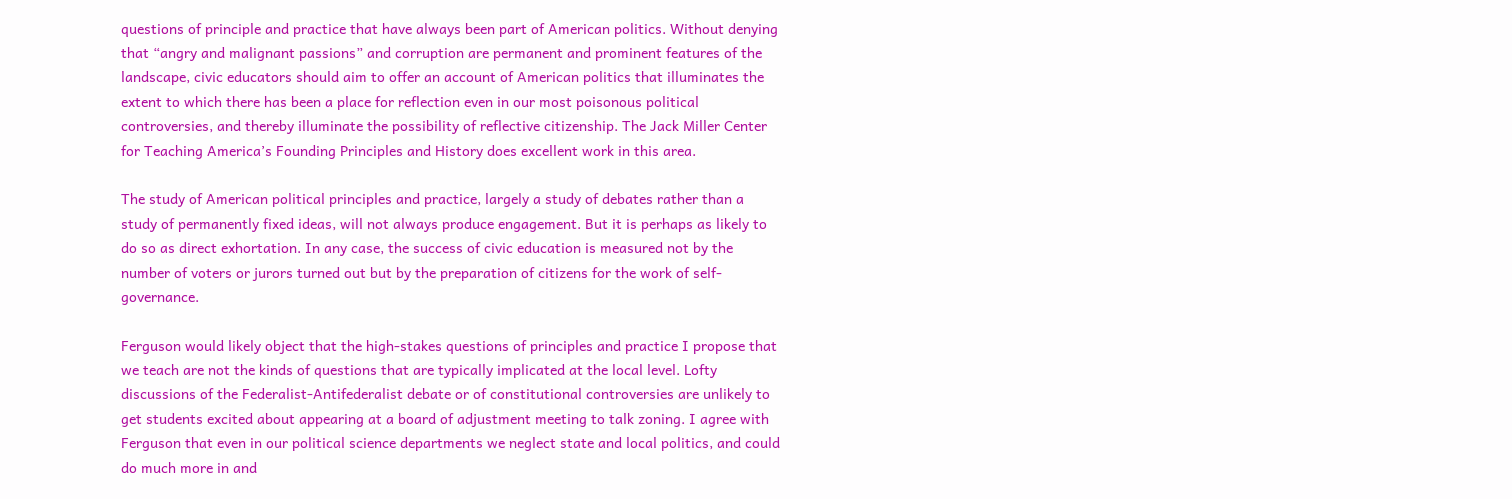questions of principle and practice that have always been part of American politics. Without denying that “angry and malignant passions” and corruption are permanent and prominent features of the landscape, civic educators should aim to offer an account of American politics that illuminates the extent to which there has been a place for reflection even in our most poisonous political controversies, and thereby illuminate the possibility of reflective citizenship. The Jack Miller Center for Teaching America’s Founding Principles and History does excellent work in this area.

The study of American political principles and practice, largely a study of debates rather than a study of permanently fixed ideas, will not always produce engagement. But it is perhaps as likely to do so as direct exhortation. In any case, the success of civic education is measured not by the number of voters or jurors turned out but by the preparation of citizens for the work of self-governance.

Ferguson would likely object that the high-stakes questions of principles and practice I propose that we teach are not the kinds of questions that are typically implicated at the local level. Lofty discussions of the Federalist-Antifederalist debate or of constitutional controversies are unlikely to get students excited about appearing at a board of adjustment meeting to talk zoning. I agree with Ferguson that even in our political science departments we neglect state and local politics, and could do much more in and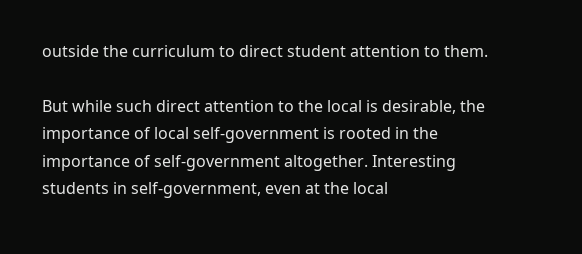outside the curriculum to direct student attention to them.

But while such direct attention to the local is desirable, the importance of local self-government is rooted in the importance of self-government altogether. Interesting students in self-government, even at the local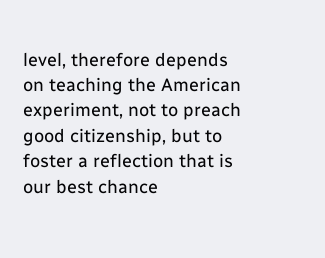level, therefore depends on teaching the American experiment, not to preach good citizenship, but to foster a reflection that is our best chance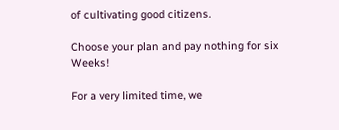of cultivating good citizens.

Choose your plan and pay nothing for six Weeks!

For a very limited time, we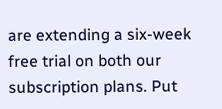are extending a six-week free trial on both our subscription plans. Put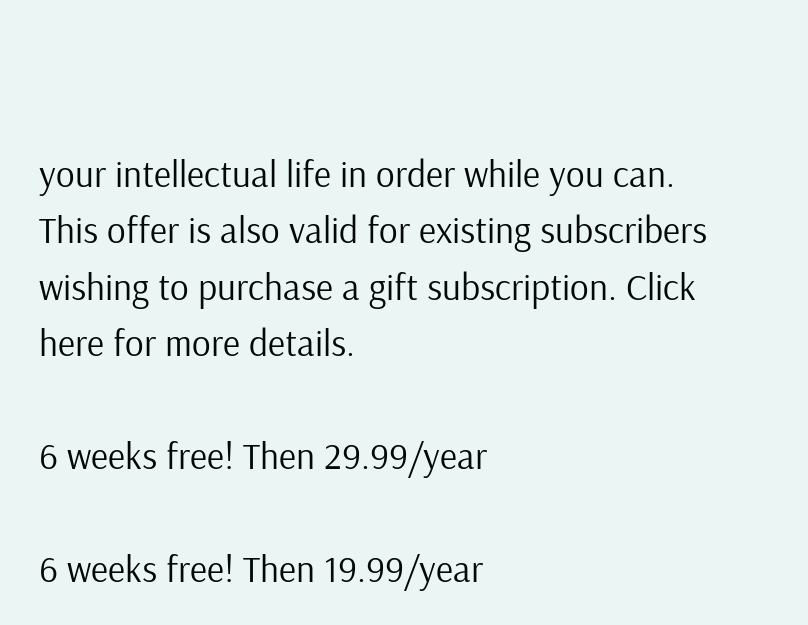your intellectual life in order while you can. This offer is also valid for existing subscribers wishing to purchase a gift subscription. Click here for more details.

6 weeks free! Then 29.99/year

6 weeks free! Then 19.99/year